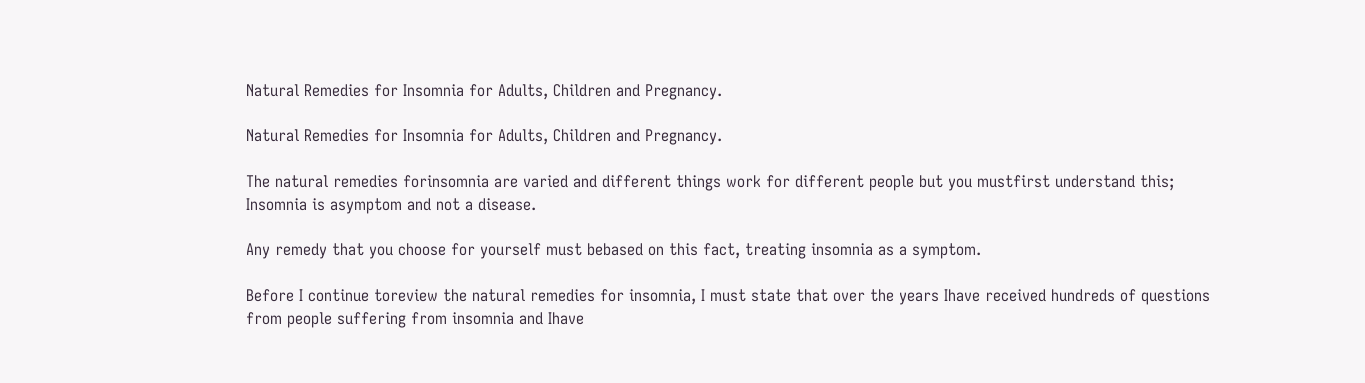Natural Remedies for Insomnia for Adults, Children and Pregnancy.

Natural Remedies for Insomnia for Adults, Children and Pregnancy.

The natural remedies forinsomnia are varied and different things work for different people but you mustfirst understand this; Insomnia is asymptom and not a disease.

Any remedy that you choose for yourself must bebased on this fact, treating insomnia as a symptom.

Before I continue toreview the natural remedies for insomnia, I must state that over the years Ihave received hundreds of questions from people suffering from insomnia and Ihave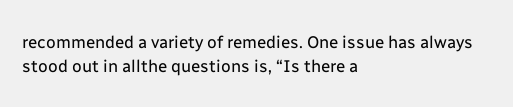recommended a variety of remedies. One issue has always stood out in allthe questions is, “Is there a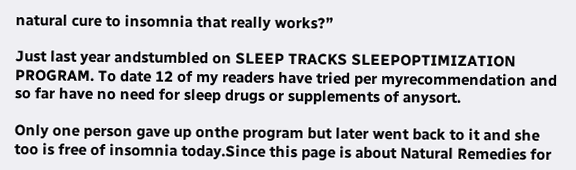natural cure to insomnia that really works?”

Just last year andstumbled on SLEEP TRACKS SLEEPOPTIMIZATION PROGRAM. To date 12 of my readers have tried per myrecommendation and so far have no need for sleep drugs or supplements of anysort.

Only one person gave up onthe program but later went back to it and she too is free of insomnia today.Since this page is about Natural Remedies for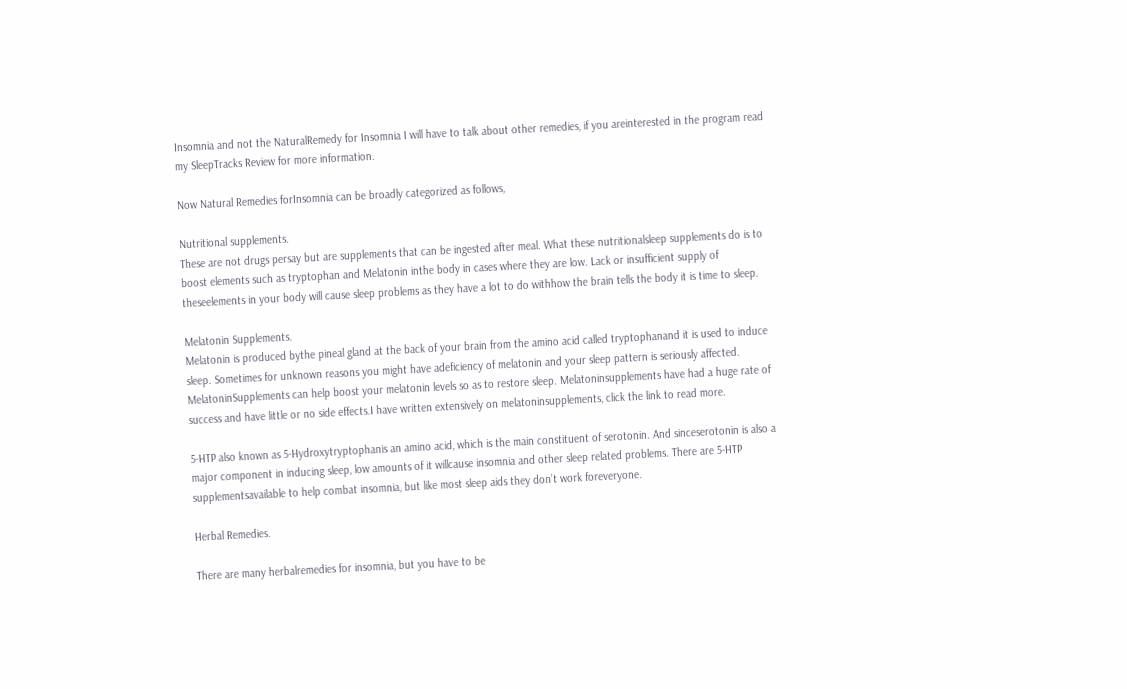Insomnia and not the NaturalRemedy for Insomnia I will have to talk about other remedies, if you areinterested in the program read my SleepTracks Review for more information.

Now Natural Remedies forInsomnia can be broadly categorized as follows,

Nutritional supplements.
These are not drugs persay but are supplements that can be ingested after meal. What these nutritionalsleep supplements do is to boost elements such as tryptophan and Melatonin inthe body in cases where they are low. Lack or insufficient supply of theseelements in your body will cause sleep problems as they have a lot to do withhow the brain tells the body it is time to sleep.

Melatonin Supplements.
Melatonin is produced bythe pineal gland at the back of your brain from the amino acid called tryptophanand it is used to induce sleep. Sometimes for unknown reasons you might have adeficiency of melatonin and your sleep pattern is seriously affected. MelatoninSupplements can help boost your melatonin levels so as to restore sleep. Melatoninsupplements have had a huge rate of success and have little or no side effects.I have written extensively on melatoninsupplements, click the link to read more.

5-HTP also known as 5-Hydroxytryptophanis an amino acid, which is the main constituent of serotonin. And sinceserotonin is also a major component in inducing sleep, low amounts of it willcause insomnia and other sleep related problems. There are 5-HTP supplementsavailable to help combat insomnia, but like most sleep aids they don’t work foreveryone.

Herbal Remedies.

There are many herbalremedies for insomnia, but you have to be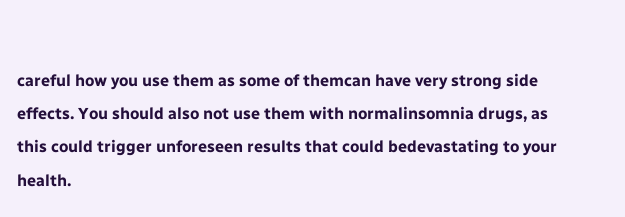careful how you use them as some of themcan have very strong side effects. You should also not use them with normalinsomnia drugs, as this could trigger unforeseen results that could bedevastating to your health.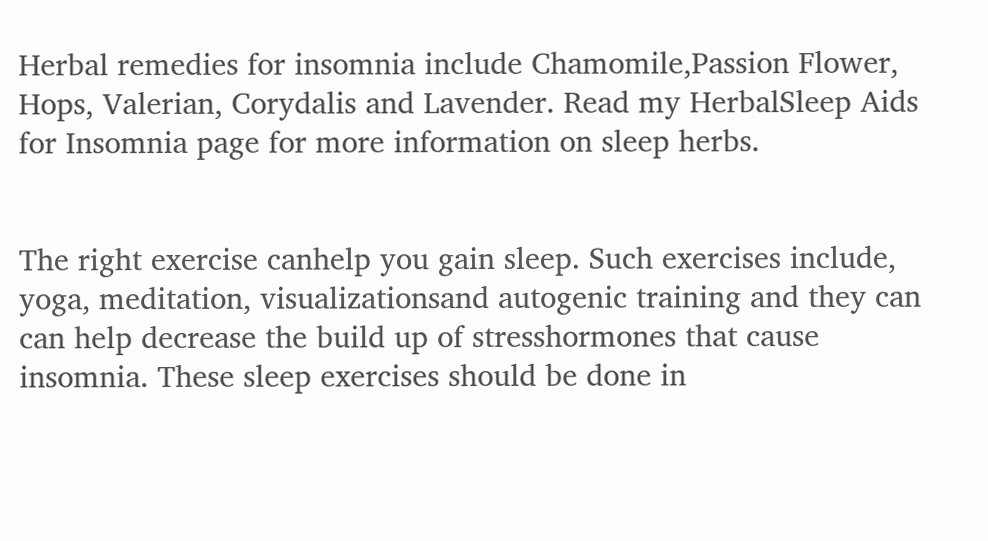Herbal remedies for insomnia include Chamomile,Passion Flower, Hops, Valerian, Corydalis and Lavender. Read my HerbalSleep Aids for Insomnia page for more information on sleep herbs.


The right exercise canhelp you gain sleep. Such exercises include, yoga, meditation, visualizationsand autogenic training and they can can help decrease the build up of stresshormones that cause insomnia. These sleep exercises should be done in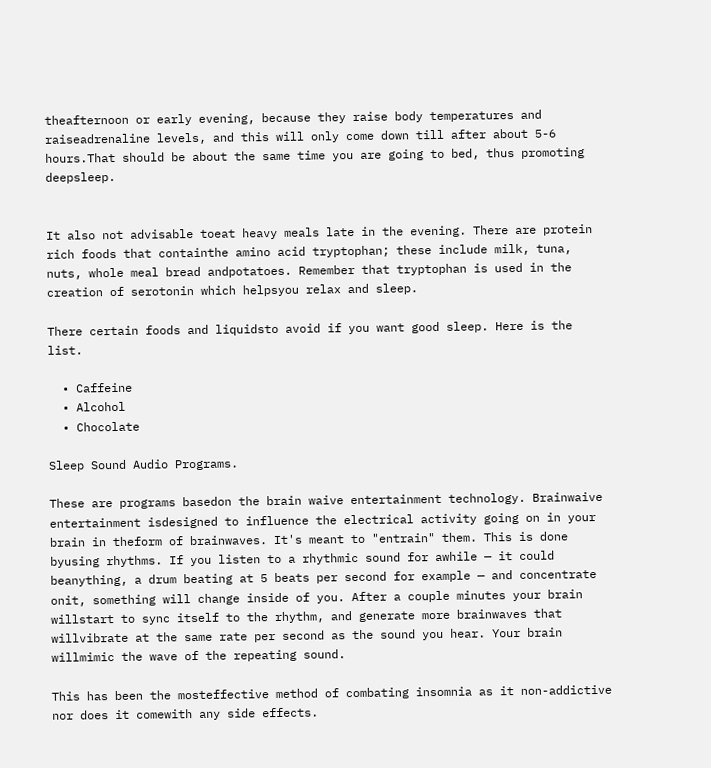theafternoon or early evening, because they raise body temperatures and raiseadrenaline levels, and this will only come down till after about 5-6 hours.That should be about the same time you are going to bed, thus promoting deepsleep.


It also not advisable toeat heavy meals late in the evening. There are protein rich foods that containthe amino acid tryptophan; these include milk, tuna, nuts, whole meal bread andpotatoes. Remember that tryptophan is used in the creation of serotonin which helpsyou relax and sleep.

There certain foods and liquidsto avoid if you want good sleep. Here is the list.

  • Caffeine
  • Alcohol
  • Chocolate

Sleep Sound Audio Programs.

These are programs basedon the brain waive entertainment technology. Brainwaive entertainment isdesigned to influence the electrical activity going on in your brain in theform of brainwaves. It's meant to "entrain" them. This is done byusing rhythms. If you listen to a rhythmic sound for awhile — it could beanything, a drum beating at 5 beats per second for example — and concentrate onit, something will change inside of you. After a couple minutes your brain willstart to sync itself to the rhythm, and generate more brainwaves that willvibrate at the same rate per second as the sound you hear. Your brain willmimic the wave of the repeating sound.

This has been the mosteffective method of combating insomnia as it non-addictive nor does it comewith any side effects.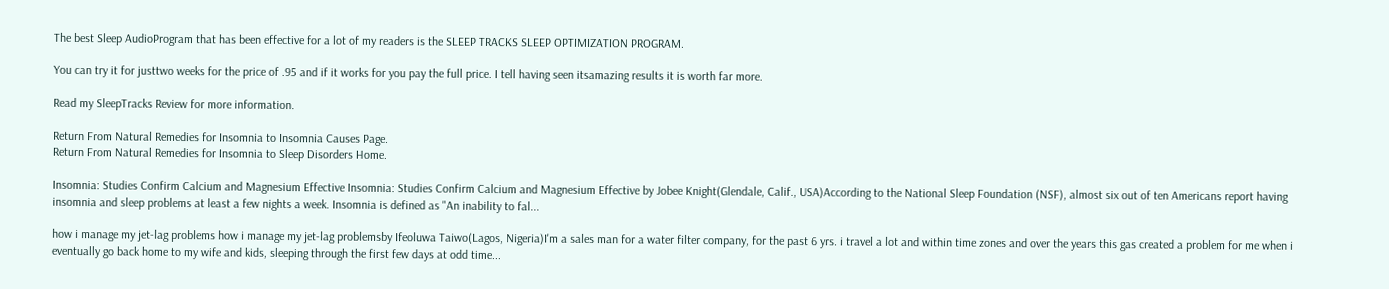The best Sleep AudioProgram that has been effective for a lot of my readers is the SLEEP TRACKS SLEEP OPTIMIZATION PROGRAM.

You can try it for justtwo weeks for the price of .95 and if it works for you pay the full price. I tell having seen itsamazing results it is worth far more.

Read my SleepTracks Review for more information.

Return From Natural Remedies for Insomnia to Insomnia Causes Page.
Return From Natural Remedies for Insomnia to Sleep Disorders Home.

Insomnia: Studies Confirm Calcium and Magnesium Effective Insomnia: Studies Confirm Calcium and Magnesium Effective by Jobee Knight(Glendale, Calif., USA)According to the National Sleep Foundation (NSF), almost six out of ten Americans report having insomnia and sleep problems at least a few nights a week. Insomnia is defined as "An inability to fal...

how i manage my jet-lag problems how i manage my jet-lag problemsby Ifeoluwa Taiwo(Lagos, Nigeria)I'm a sales man for a water filter company, for the past 6 yrs. i travel a lot and within time zones and over the years this gas created a problem for me when i eventually go back home to my wife and kids, sleeping through the first few days at odd time...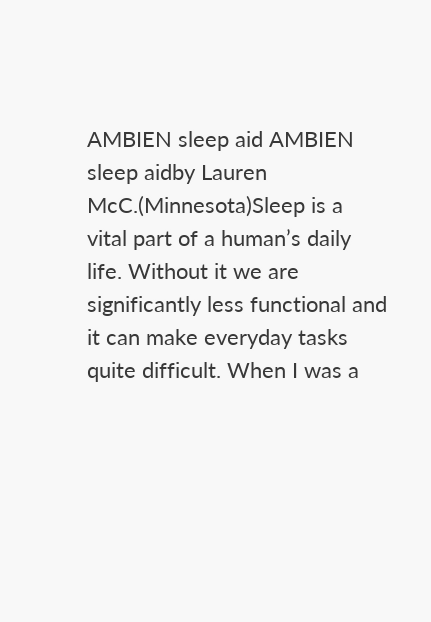AMBIEN sleep aid AMBIEN sleep aidby Lauren McC.(Minnesota)Sleep is a vital part of a human’s daily life. Without it we are significantly less functional and it can make everyday tasks quite difficult. When I was a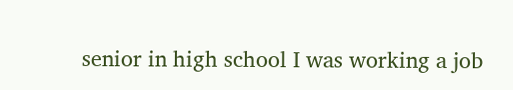senior in high school I was working a job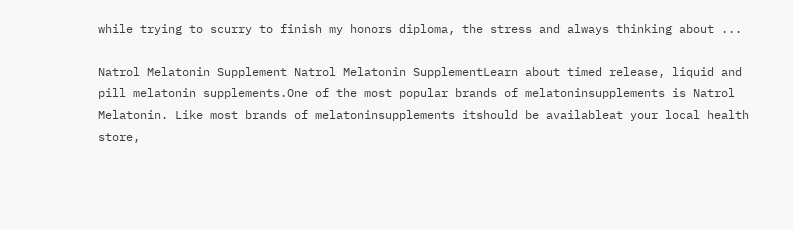while trying to scurry to finish my honors diploma, the stress and always thinking about ...

Natrol Melatonin Supplement Natrol Melatonin SupplementLearn about timed release, liquid and pill melatonin supplements.One of the most popular brands of melatoninsupplements is Natrol Melatonin. Like most brands of melatoninsupplements itshould be availableat your local health store,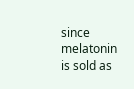since melatonin is sold as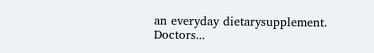an everyday dietarysupplement. Doctors...